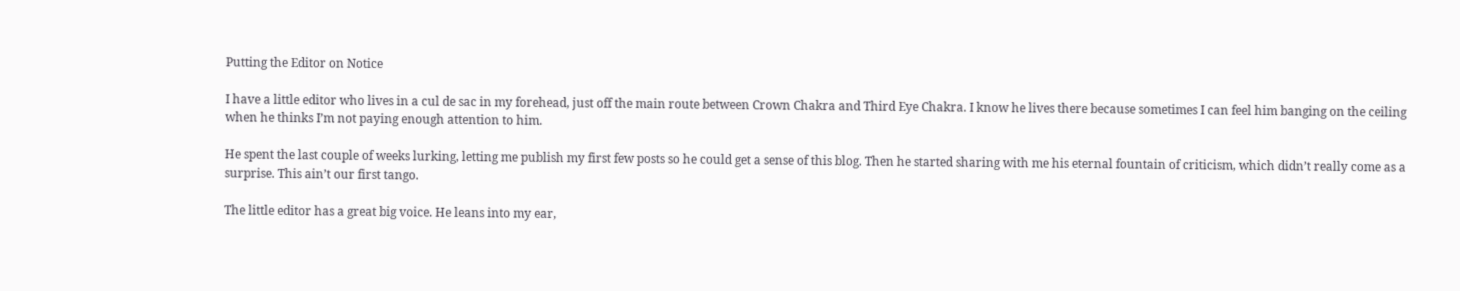Putting the Editor on Notice

I have a little editor who lives in a cul de sac in my forehead, just off the main route between Crown Chakra and Third Eye Chakra. I know he lives there because sometimes I can feel him banging on the ceiling when he thinks I’m not paying enough attention to him.

He spent the last couple of weeks lurking, letting me publish my first few posts so he could get a sense of this blog. Then he started sharing with me his eternal fountain of criticism, which didn’t really come as a surprise. This ain’t our first tango.

The little editor has a great big voice. He leans into my ear,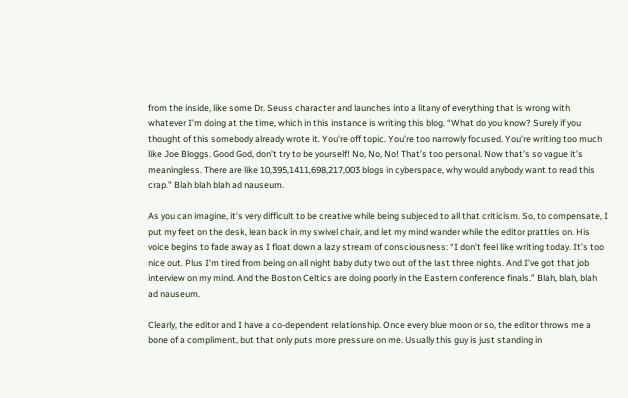from the inside, like some Dr. Seuss character and launches into a litany of everything that is wrong with whatever I’m doing at the time, which in this instance is writing this blog. “What do you know? Surely if you thought of this somebody already wrote it. You’re off topic. You’re too narrowly focused. You’re writing too much like Joe Bloggs. Good God, don’t try to be yourself! No, No, No! That’s too personal. Now that’s so vague it’s meaningless. There are like 10,395,1411,698,217,003 blogs in cyberspace, why would anybody want to read this crap.” Blah blah blah ad nauseum.

As you can imagine, it’s very difficult to be creative while being subjeced to all that criticism. So, to compensate, I put my feet on the desk, lean back in my swivel chair, and let my mind wander while the editor prattles on. His voice begins to fade away as I float down a lazy stream of consciousness: “I don’t feel like writing today. It’s too nice out. Plus I’m tired from being on all night baby duty two out of the last three nights. And I’ve got that job interview on my mind. And the Boston Celtics are doing poorly in the Eastern conference finals.” Blah, blah, blah ad nauseum.

Clearly, the editor and I have a co-dependent relationship. Once every blue moon or so, the editor throws me a bone of a compliment, but that only puts more pressure on me. Usually this guy is just standing in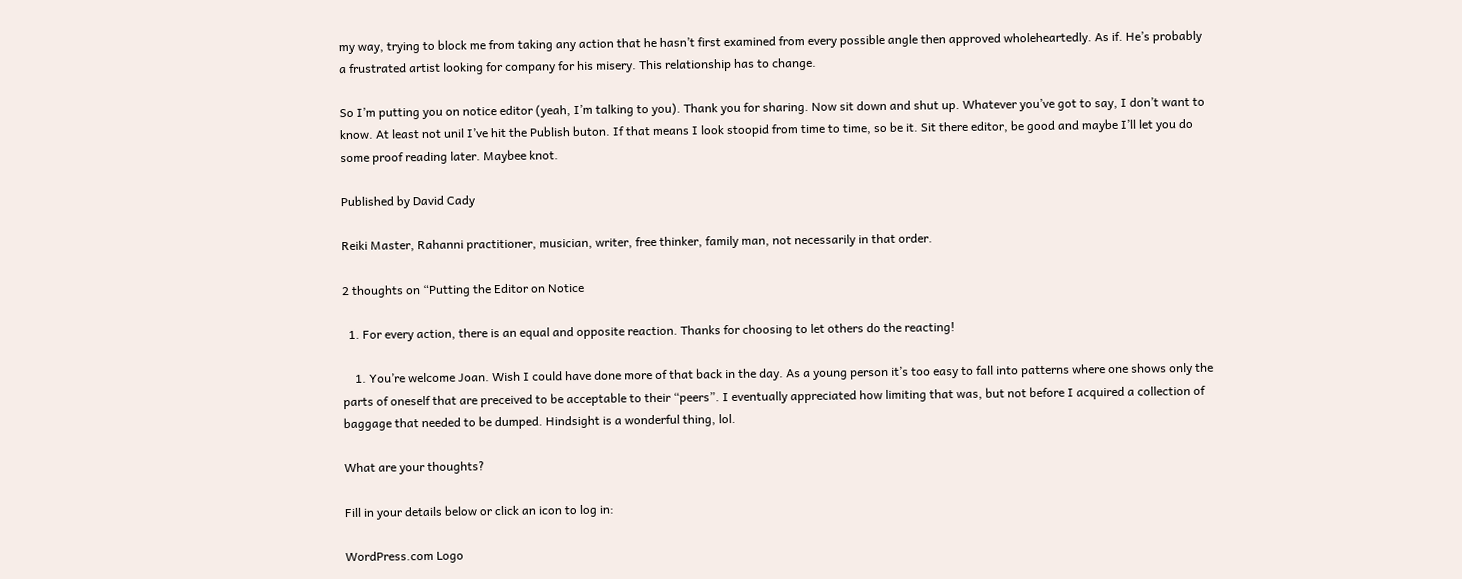my way, trying to block me from taking any action that he hasn’t first examined from every possible angle then approved wholeheartedly. As if. He’s probably a frustrated artist looking for company for his misery. This relationship has to change.

So I’m putting you on notice editor (yeah, I’m talking to you). Thank you for sharing. Now sit down and shut up. Whatever you’ve got to say, I don’t want to know. At least not unil I’ve hit the Publish buton. If that means I look stoopid from time to time, so be it. Sit there editor, be good and maybe I’ll let you do some proof reading later. Maybee knot.

Published by David Cady

Reiki Master, Rahanni practitioner, musician, writer, free thinker, family man, not necessarily in that order.

2 thoughts on “Putting the Editor on Notice

  1. For every action, there is an equal and opposite reaction. Thanks for choosing to let others do the reacting!

    1. You’re welcome Joan. Wish I could have done more of that back in the day. As a young person it’s too easy to fall into patterns where one shows only the parts of oneself that are preceived to be acceptable to their “peers”. I eventually appreciated how limiting that was, but not before I acquired a collection of baggage that needed to be dumped. Hindsight is a wonderful thing, lol.

What are your thoughts?

Fill in your details below or click an icon to log in:

WordPress.com Logo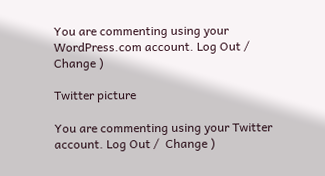You are commenting using your WordPress.com account. Log Out /  Change )

Twitter picture

You are commenting using your Twitter account. Log Out /  Change )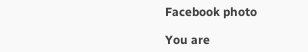Facebook photo

You are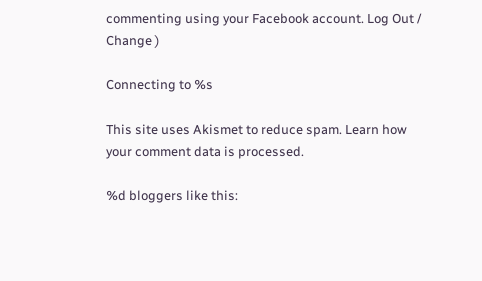commenting using your Facebook account. Log Out /  Change )

Connecting to %s

This site uses Akismet to reduce spam. Learn how your comment data is processed.

%d bloggers like this: